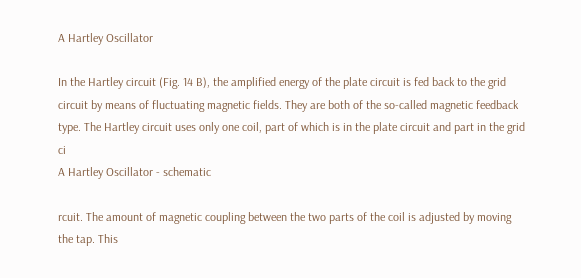A Hartley Oscillator

In the Hartley circuit (Fig. 14 B), the amplified energy of the plate circuit is fed back to the grid circuit by means of fluctuating magnetic fields. They are both of the so-called magnetic feedback type. The Hartley circuit uses only one coil, part of which is in the plate circuit and part in the grid ci
A Hartley Oscillator - schematic

rcuit. The amount of magnetic coupling between the two parts of the coil is adjusted by moving the tap. This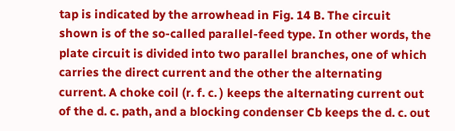tap is indicated by the arrowhead in Fig. 14 B. The circuit shown is of the so-called parallel-feed type. In other words, the plate circuit is divided into two parallel branches, one of which carries the direct current and the other the alternating current. A choke coil (r. f. c. ) keeps the alternating current out of the d. c. path, and a blocking condenser Cb keeps the d. c. out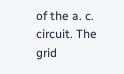of the a. c. circuit. The grid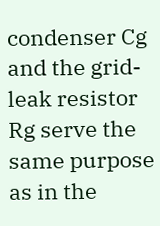condenser Cg and the grid-leak resistor Rg serve the same purpose as in the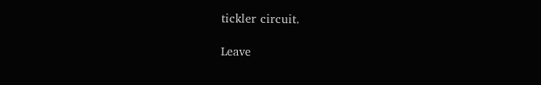tickler circuit.

Leave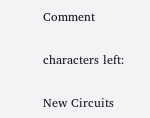Comment

characters left:

New Circuits